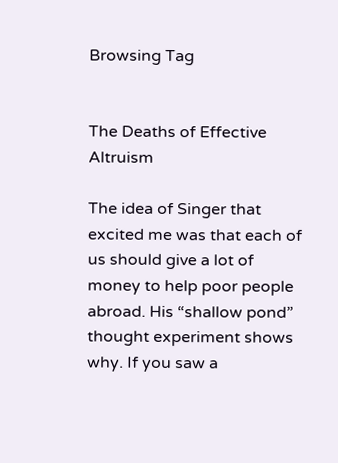Browsing Tag


The Deaths of Effective Altruism

The idea of Singer that excited me was that each of us should give a lot of money to help poor people abroad. His “shallow pond” thought experiment shows why. If you saw a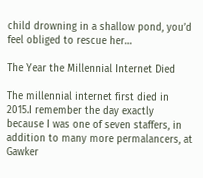child drowning in a shallow pond, you’d feel obliged to rescue her…

The Year the Millennial Internet Died

The millennial internet first died in 2015.I remember the day exactly because I was one of seven staffers, in addition to many more permalancers, at Gawker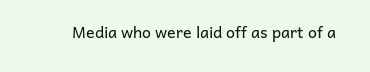Media who were laid off as part of a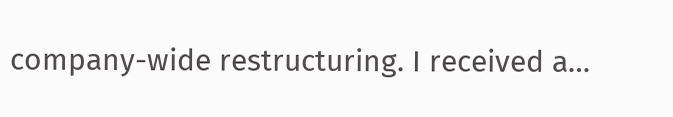company-wide restructuring. I received a…